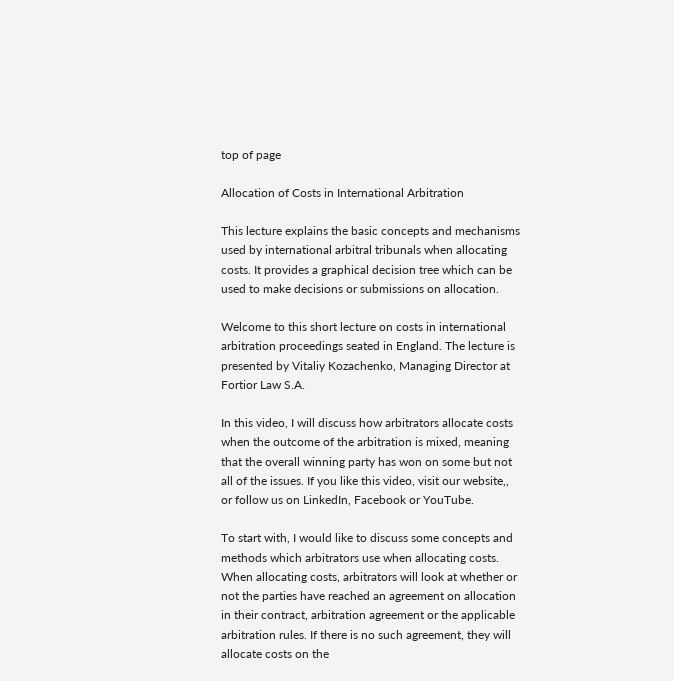top of page

Allocation of Costs in International Arbitration

This lecture explains the basic concepts and mechanisms used by international arbitral tribunals when allocating costs. It provides a graphical decision tree which can be used to make decisions or submissions on allocation.

Welcome to this short lecture on costs in international arbitration proceedings seated in England. The lecture is presented by Vitaliy Kozachenko, Managing Director at Fortior Law S.A.

In this video, I will discuss how arbitrators allocate costs when the outcome of the arbitration is mixed, meaning that the overall winning party has won on some but not all of the issues. If you like this video, visit our website,, or follow us on LinkedIn, Facebook or YouTube.

To start with, I would like to discuss some concepts and methods which arbitrators use when allocating costs. When allocating costs, arbitrators will look at whether or not the parties have reached an agreement on allocation in their contract, arbitration agreement or the applicable arbitration rules. If there is no such agreement, they will allocate costs on the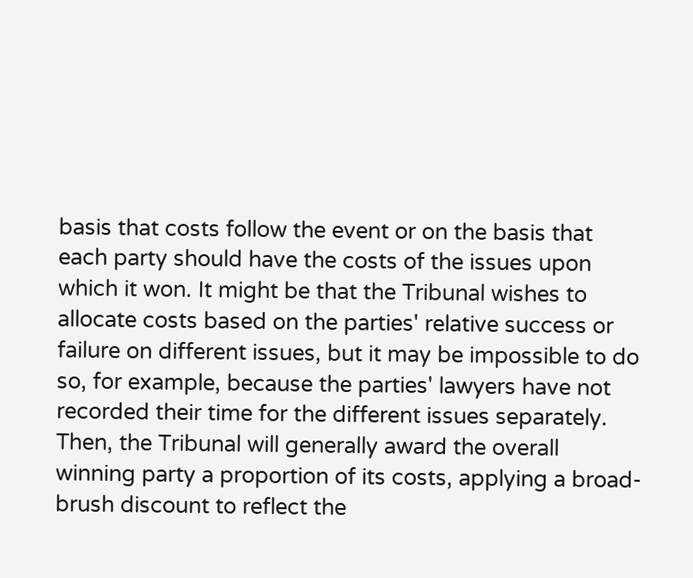basis that costs follow the event or on the basis that each party should have the costs of the issues upon which it won. It might be that the Tribunal wishes to allocate costs based on the parties' relative success or failure on different issues, but it may be impossible to do so, for example, because the parties' lawyers have not recorded their time for the different issues separately. Then, the Tribunal will generally award the overall winning party a proportion of its costs, applying a broad-brush discount to reflect the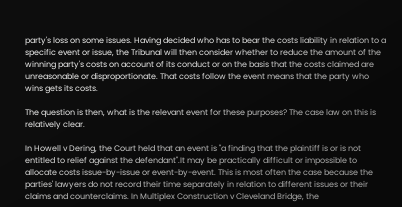party's loss on some issues. Having decided who has to bear the costs liability in relation to a specific event or issue, the Tribunal will then consider whether to reduce the amount of the winning party's costs on account of its conduct or on the basis that the costs claimed are unreasonable or disproportionate. That costs follow the event means that the party who wins gets its costs.

The question is then, what is the relevant event for these purposes? The case law on this is relatively clear.

In Howell v Dering, the Court held that an event is "a finding that the plaintiff is or is not entitled to relief against the defendant".It may be practically difficult or impossible to allocate costs issue-by-issue or event-by-event. This is most often the case because the parties' lawyers do not record their time separately in relation to different issues or their claims and counterclaims. In Multiplex Construction v Cleveland Bridge, the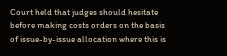Court held that judges should hesitate before making costs orders on the basis of issue-by-issue allocation where this is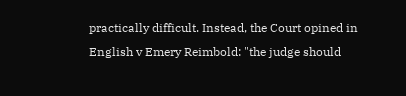practically difficult. Instead, the Court opined in English v Emery Reimbold: "the judge should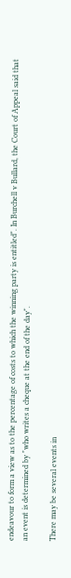endeavour to form a view as to the percentage of costs to which the winning party is entitled". In Burchell v Bullard, the Court of Appeal said that an event is determined by "who writes a cheque at the end of the day".

There may be several events in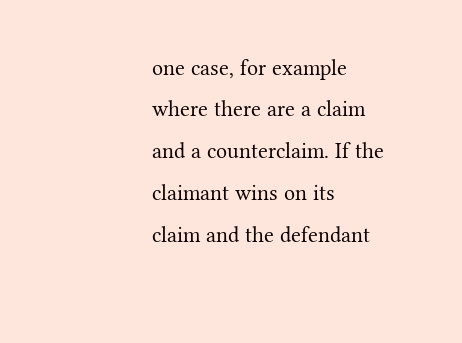one case, for example where there are a claim and a counterclaim. If the claimant wins on its claim and the defendant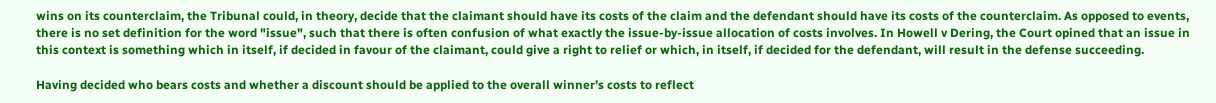wins on its counterclaim, the Tribunal could, in theory, decide that the claimant should have its costs of the claim and the defendant should have its costs of the counterclaim. As opposed to events, there is no set definition for the word "issue", such that there is often confusion of what exactly the issue-by-issue allocation of costs involves. In Howell v Dering, the Court opined that an issue in this context is something which in itself, if decided in favour of the claimant, could give a right to relief or which, in itself, if decided for the defendant, will result in the defense succeeding.

Having decided who bears costs and whether a discount should be applied to the overall winner's costs to reflect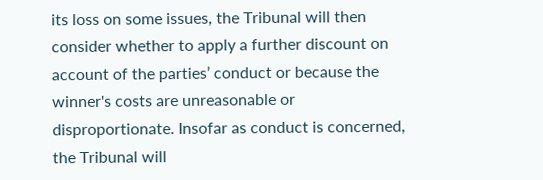its loss on some issues, the Tribunal will then consider whether to apply a further discount on account of the parties’ conduct or because the winner's costs are unreasonable or disproportionate. Insofar as conduct is concerned, the Tribunal will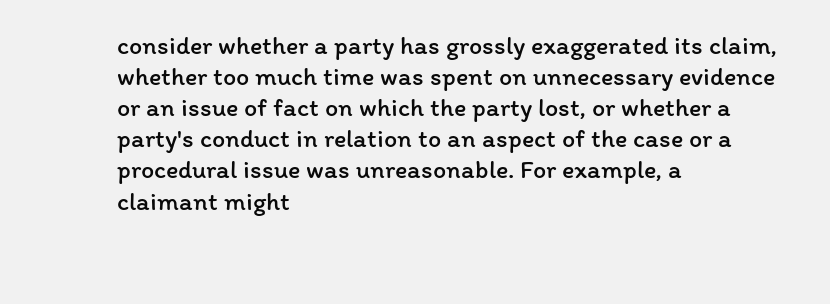consider whether a party has grossly exaggerated its claim, whether too much time was spent on unnecessary evidence or an issue of fact on which the party lost, or whether a party's conduct in relation to an aspect of the case or a procedural issue was unreasonable. For example, a claimant might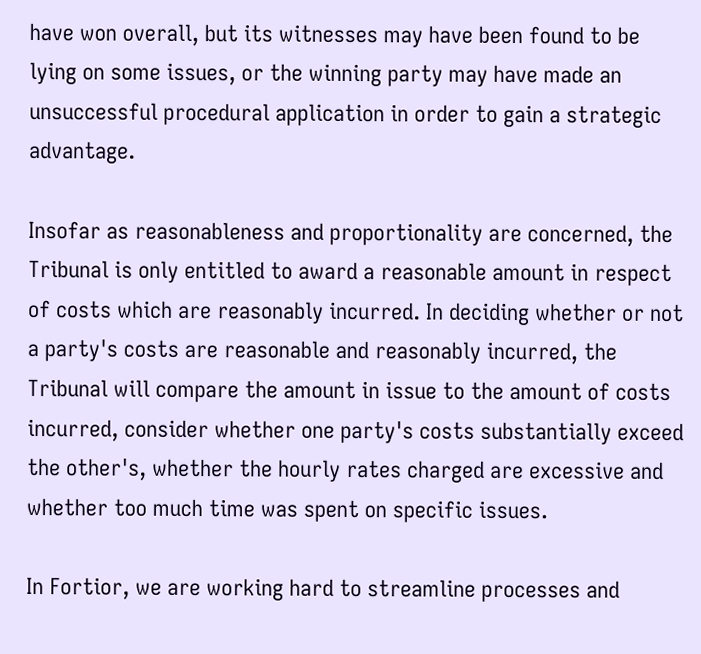have won overall, but its witnesses may have been found to be lying on some issues, or the winning party may have made an unsuccessful procedural application in order to gain a strategic advantage.

Insofar as reasonableness and proportionality are concerned, the Tribunal is only entitled to award a reasonable amount in respect of costs which are reasonably incurred. In deciding whether or not a party's costs are reasonable and reasonably incurred, the Tribunal will compare the amount in issue to the amount of costs incurred, consider whether one party's costs substantially exceed the other's, whether the hourly rates charged are excessive and whether too much time was spent on specific issues.

In Fortior, we are working hard to streamline processes and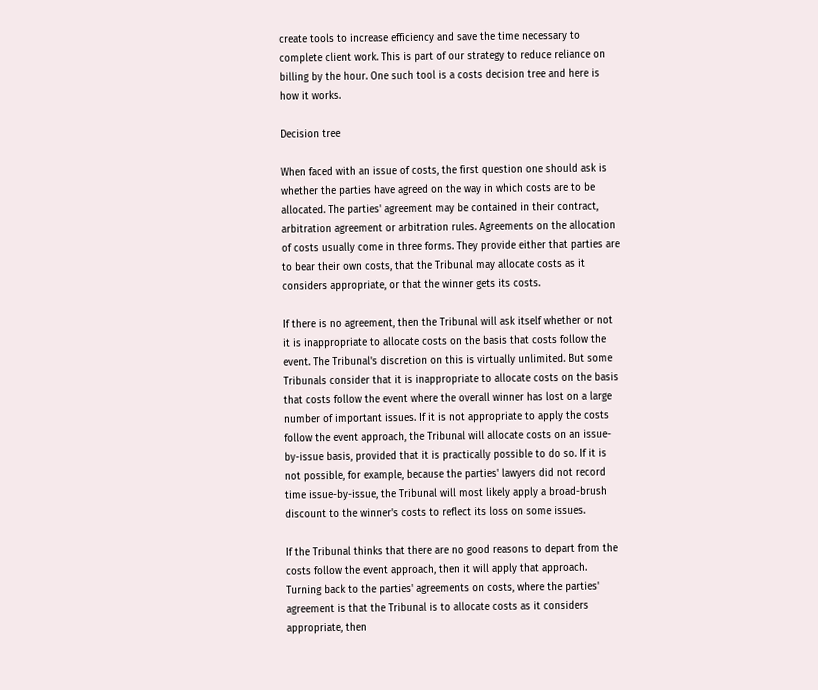create tools to increase efficiency and save the time necessary to complete client work. This is part of our strategy to reduce reliance on billing by the hour. One such tool is a costs decision tree and here is how it works.

Decision tree

When faced with an issue of costs, the first question one should ask is whether the parties have agreed on the way in which costs are to be allocated. The parties' agreement may be contained in their contract, arbitration agreement or arbitration rules. Agreements on the allocation of costs usually come in three forms. They provide either that parties are to bear their own costs, that the Tribunal may allocate costs as it considers appropriate, or that the winner gets its costs.

If there is no agreement, then the Tribunal will ask itself whether or not it is inappropriate to allocate costs on the basis that costs follow the event. The Tribunal's discretion on this is virtually unlimited. But some Tribunals consider that it is inappropriate to allocate costs on the basis that costs follow the event where the overall winner has lost on a large number of important issues. If it is not appropriate to apply the costs follow the event approach, the Tribunal will allocate costs on an issue-by-issue basis, provided that it is practically possible to do so. If it is not possible, for example, because the parties' lawyers did not record time issue-by-issue, the Tribunal will most likely apply a broad-brush discount to the winner's costs to reflect its loss on some issues.

If the Tribunal thinks that there are no good reasons to depart from the costs follow the event approach, then it will apply that approach. Turning back to the parties' agreements on costs, where the parties' agreement is that the Tribunal is to allocate costs as it considers appropriate, then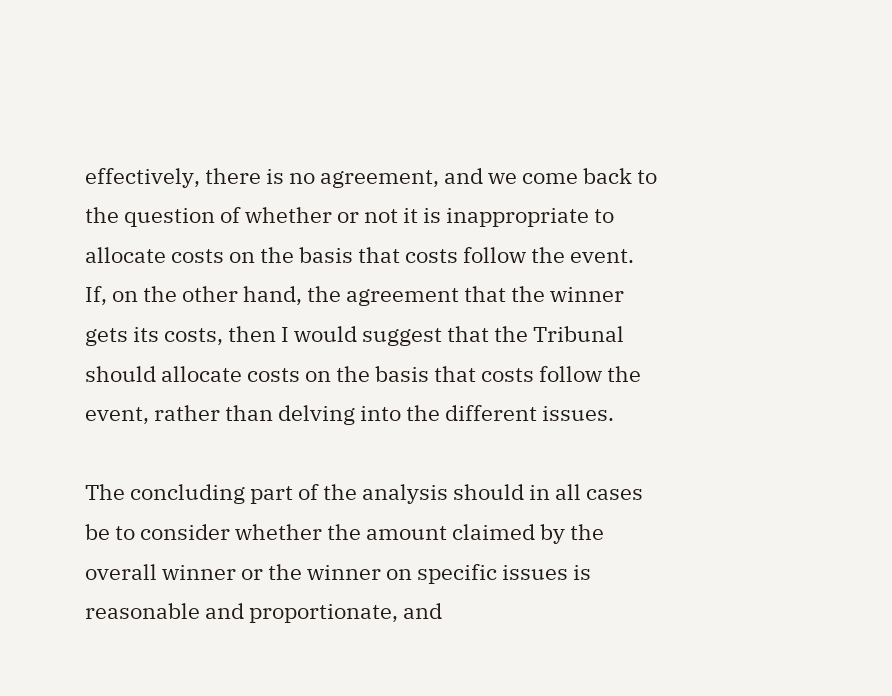effectively, there is no agreement, and we come back to the question of whether or not it is inappropriate to allocate costs on the basis that costs follow the event. If, on the other hand, the agreement that the winner gets its costs, then I would suggest that the Tribunal should allocate costs on the basis that costs follow the event, rather than delving into the different issues.

The concluding part of the analysis should in all cases be to consider whether the amount claimed by the overall winner or the winner on specific issues is reasonable and proportionate, and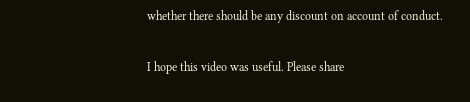whether there should be any discount on account of conduct.

I hope this video was useful. Please share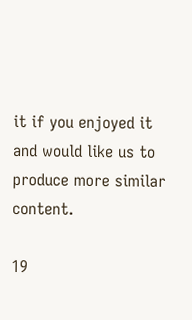it if you enjoyed it and would like us to produce more similar content.

19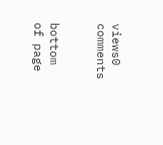views0 comments


bottom of page